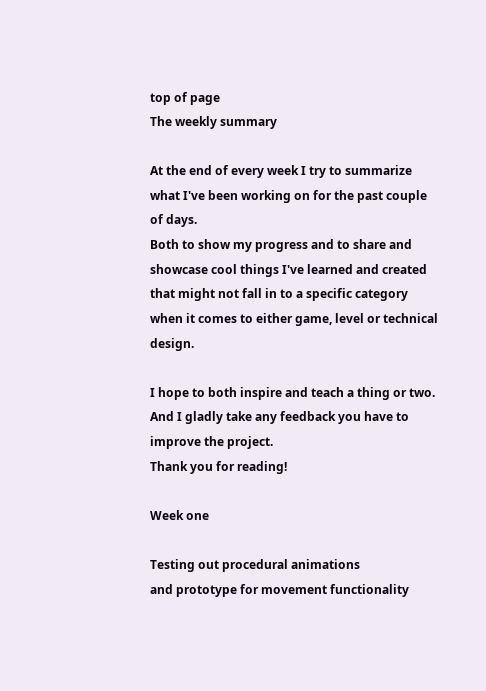top of page
The weekly summary

At the end of every week I try to summarize what I've been working on for the past couple of days.
Both to show my progress and to share and showcase cool things I've learned and created that might not fall in to a specific category when it comes to either game, level or technical design.

I hope to both inspire and teach a thing or two. And I gladly take any feedback you have to improve the project.
Thank you for reading!

Week one

Testing out procedural animations
and prototype for movement functionality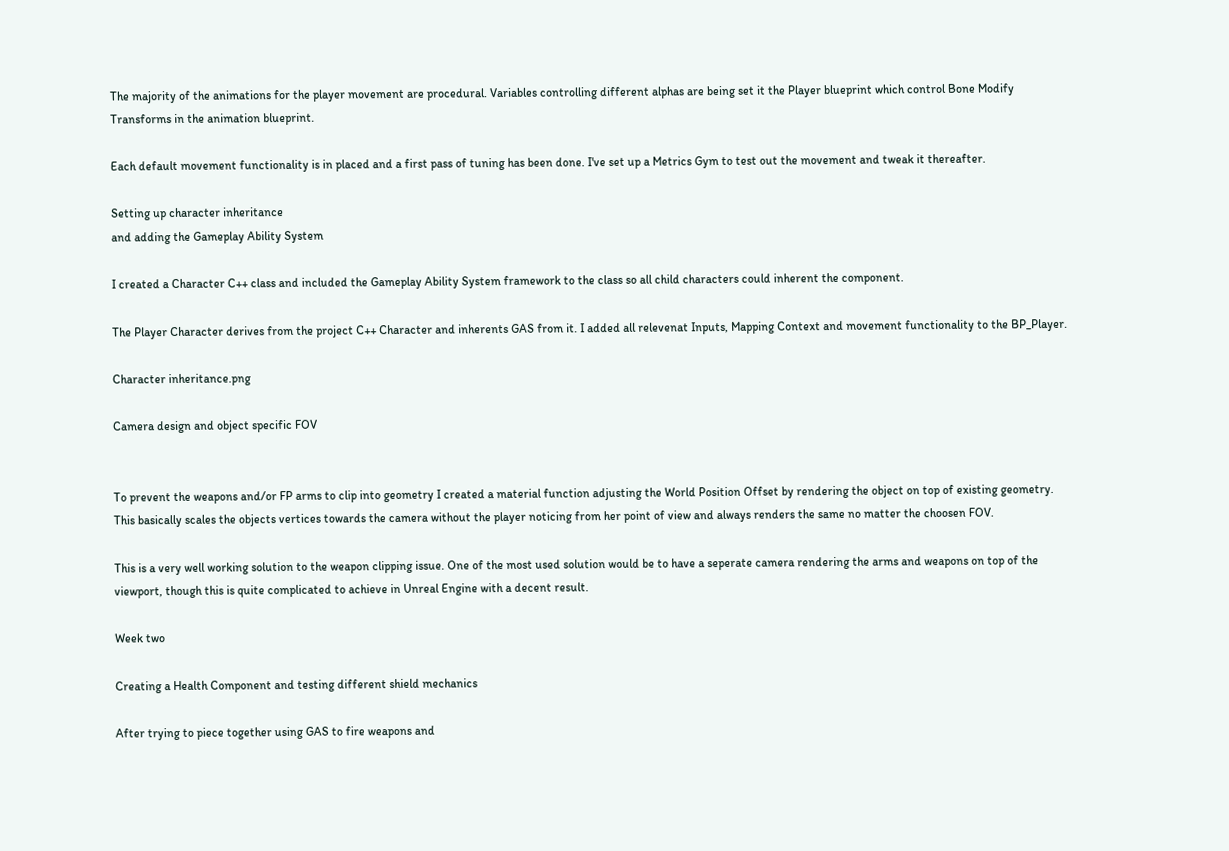The majority of the animations for the player movement are procedural. Variables controlling different alphas are being set it the Player blueprint which control Bone Modify Transforms in the animation blueprint.

Each default movement functionality is in placed and a first pass of tuning has been done. I've set up a Metrics Gym to test out the movement and tweak it thereafter.

Setting up character inheritance
and adding the Gameplay Ability System

I created a Character C++ class and included the Gameplay Ability System framework to the class so all child characters could inherent the component.

The Player Character derives from the project C++ Character and inherents GAS from it. I added all relevenat Inputs, Mapping Context and movement functionality to the BP_Player.

Character inheritance.png

Camera design and object specific FOV


To prevent the weapons and/or FP arms to clip into geometry I created a material function adjusting the World Position Offset by rendering the object on top of existing geometry. This basically scales the objects vertices towards the camera without the player noticing from her point of view and always renders the same no matter the choosen FOV.

This is a very well working solution to the weapon clipping issue. One of the most used solution would be to have a seperate camera rendering the arms and weapons on top of the viewport, though this is quite complicated to achieve in Unreal Engine with a decent result.

Week two

Creating a Health Component and testing different shield mechanics

After trying to piece together using GAS to fire weapons and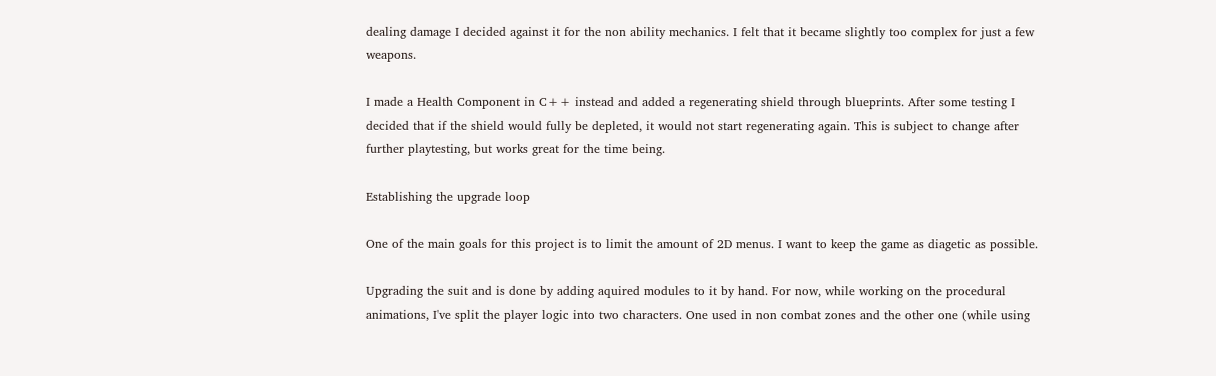dealing damage I decided against it for the non ability mechanics. I felt that it became slightly too complex for just a few weapons.

I made a Health Component in C++ instead and added a regenerating shield through blueprints. After some testing I decided that if the shield would fully be depleted, it would not start regenerating again. This is subject to change after further playtesting, but works great for the time being.

Establishing the upgrade loop

One of the main goals for this project is to limit the amount of 2D menus. I want to keep the game as diagetic as possible.

Upgrading the suit and is done by adding aquired modules to it by hand. For now, while working on the procedural animations, I've split the player logic into two characters. One used in non combat zones and the other one (while using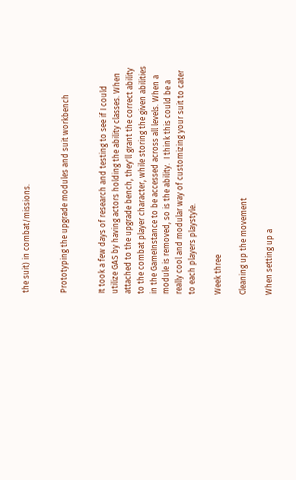the suit) in combat/missions.


Prototyping the upgrade modules and suit workbench


It took a few days of research and testing to see if I could utilize GAS by having actors holding the ability classes. When attached to the upgrade bench, they'll grant the correct ability to the combat player character, while storing the given abilities in the GameInstance to be accessed across all levels. When a module is removed, so is the ability.  I think this could be a really cool and modular way of customizing your suit to cater to each players playstyle.

Week three

Cleaning up the movement

When setting up a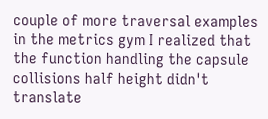couple of more traversal examples in the metrics gym I realized that the function handling the capsule collisions half height didn't translate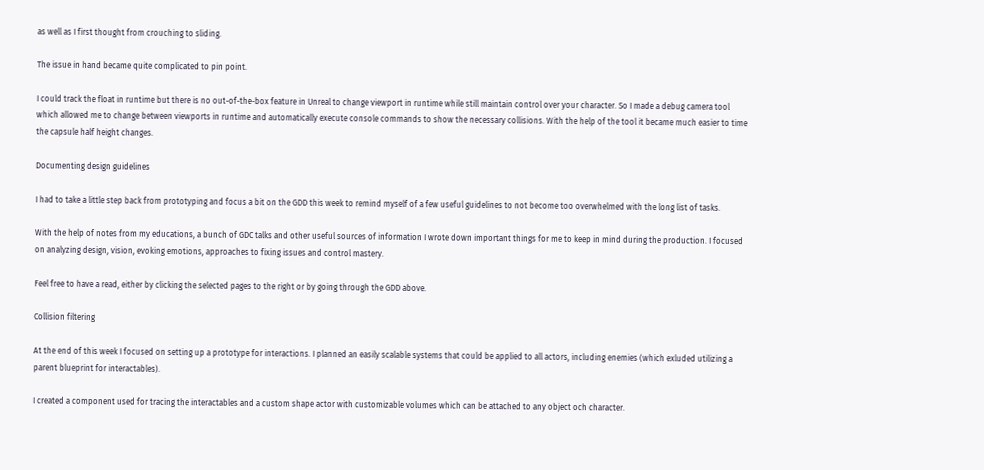as well as I first thought from crouching to sliding.

The issue in hand became quite complicated to pin point.

I could track the float in runtime but there is no out-of-the-box feature in Unreal to change viewport in runtime while still maintain control over your character. So I made a debug camera tool which allowed me to change between viewports in runtime and automatically execute console commands to show the necessary collisions. With the help of the tool it became much easier to time the capsule half height changes.

Documenting design guidelines

I had to take a little step back from prototyping and focus a bit on the GDD this week to remind myself of a few useful guidelines to not become too overwhelmed with the long list of tasks.

With the help of notes from my educations, a bunch of GDC talks and other useful sources of information I wrote down important things for me to keep in mind during the production. I focused on analyzing design, vision, evoking emotions, approaches to fixing issues and control mastery.

Feel free to have a read, either by clicking the selected pages to the right or by going through the GDD above.

Collision filtering

At the end of this week I focused on setting up a prototype for interactions. I planned an easily scalable systems that could be applied to all actors, including enemies (which exluded utilizing a parent blueprint for interactables).

I created a component used for tracing the interactables and a custom shape actor with customizable volumes which can be attached to any object och character.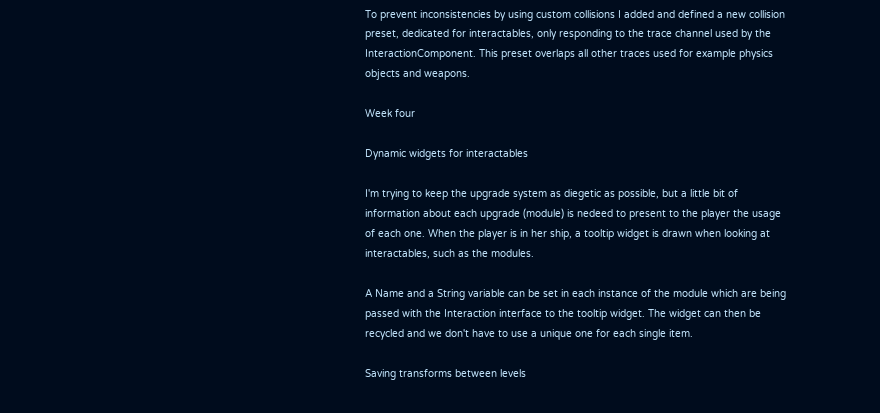To prevent inconsistencies by using custom collisions I added and defined a new collision preset, dedicated for interactables, only responding to the trace channel used by the InteractionComponent. This preset overlaps all other traces used for example physics objects and weapons.

Week four

Dynamic widgets for interactables

I'm trying to keep the upgrade system as diegetic as possible, but a little bit of information about each upgrade (module) is nedeed to present to the player the usage of each one. When the player is in her ship, a tooltip widget is drawn when looking at interactables, such as the modules.

A Name and a String variable can be set in each instance of the module which are being passed with the Interaction interface to the tooltip widget. The widget can then be recycled and we don't have to use a unique one for each single item.

Saving transforms between levels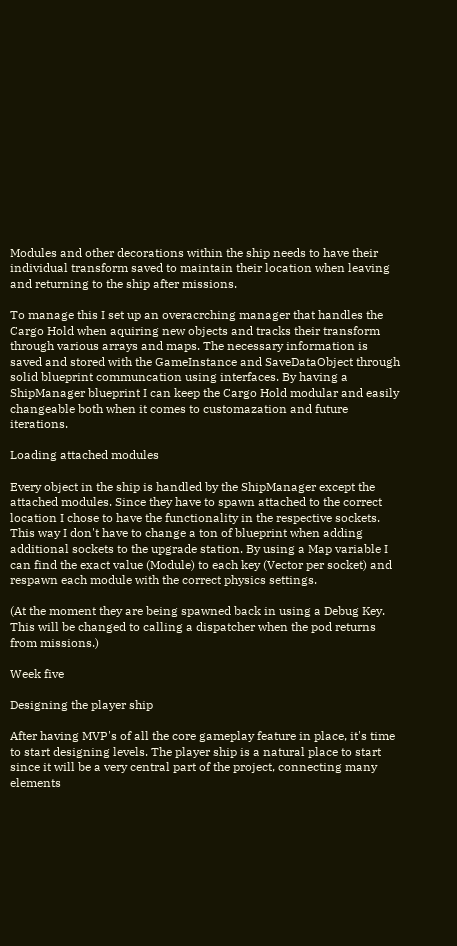Modules and other decorations within the ship needs to have their individual transform saved to maintain their location when leaving and returning to the ship after missions.

To manage this I set up an overacrching manager that handles the Cargo Hold when aquiring new objects and tracks their transform through various arrays and maps. The necessary information is saved and stored with the GameInstance and SaveDataObject through solid blueprint communcation using interfaces. By having a ShipManager blueprint I can keep the Cargo Hold modular and easily changeable both when it comes to customazation and future iterations.

Loading attached modules

Every object in the ship is handled by the ShipManager except the attached modules. Since they have to spawn attached to the correct location I chose to have the functionality in the respective sockets. This way I don't have to change a ton of blueprint when adding additional sockets to the upgrade station. By using a Map variable I can find the exact value (Module) to each key (Vector per socket) and respawn each module with the correct physics settings.

(At the moment they are being spawned back in using a Debug Key. This will be changed to calling a dispatcher when the pod returns from missions.)

Week five

Designing the player ship

After having MVP's of all the core gameplay feature in place, it's time to start designing levels. The player ship is a natural place to start since it will be a very central part of the project, connecting many elements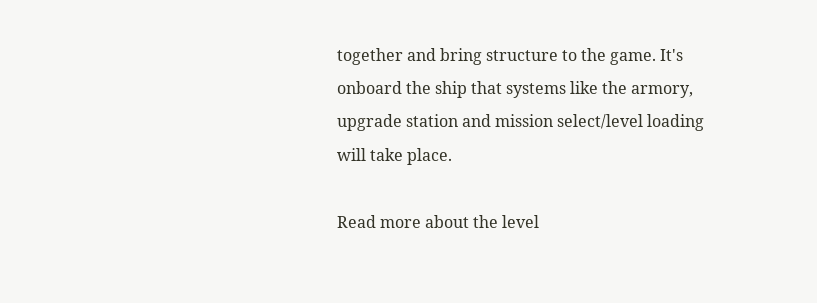together and bring structure to the game. It's onboard the ship that systems like the armory, upgrade station and mission select/level loading will take place.

Read more about the level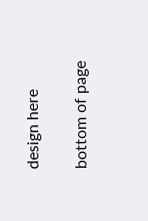design here

bottom of page